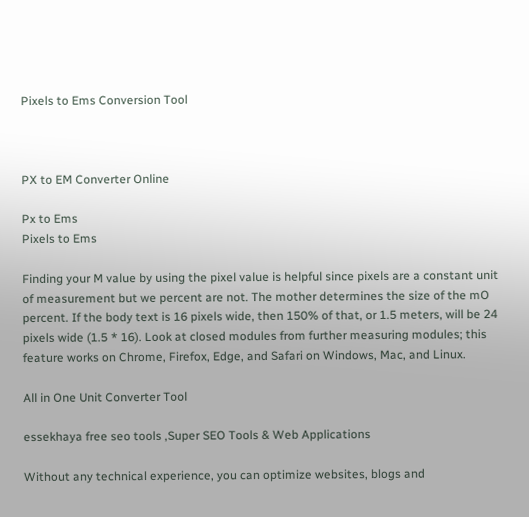Pixels to Ems Conversion Tool



PX to EM Converter Online

Px to Ems
Pixels to Ems

Finding your M value by using the pixel value is helpful since pixels are a constant unit of measurement but we percent are not. The mother determines the size of the mO percent. If the body text is 16 pixels wide, then 150% of that, or 1.5 meters, will be 24 pixels wide (1.5 * 16). Look at closed modules from further measuring modules; this feature works on Chrome, Firefox, Edge, and Safari on Windows, Mac, and Linux.

All in One Unit Converter Tool

essekhaya free seo tools ,Super SEO Tools & Web Applications

Without any technical experience, you can optimize websites, blogs and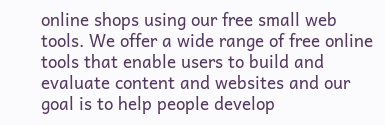online shops using our free small web tools. We offer a wide range of free online tools that enable users to build and evaluate content and websites and our goal is to help people develop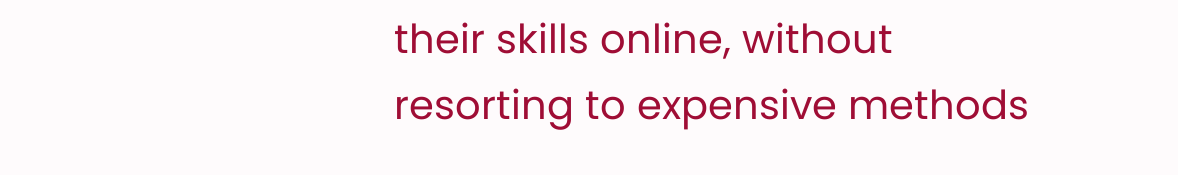their skills online, without resorting to expensive methods